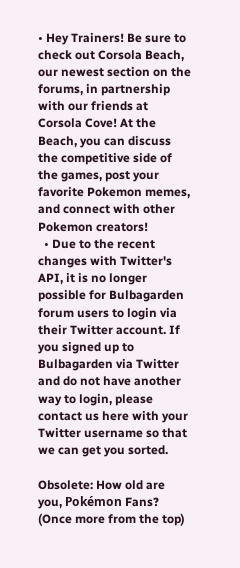• Hey Trainers! Be sure to check out Corsola Beach, our newest section on the forums, in partnership with our friends at Corsola Cove! At the Beach, you can discuss the competitive side of the games, post your favorite Pokemon memes, and connect with other Pokemon creators!
  • Due to the recent changes with Twitter's API, it is no longer possible for Bulbagarden forum users to login via their Twitter account. If you signed up to Bulbagarden via Twitter and do not have another way to login, please contact us here with your Twitter username so that we can get you sorted.

Obsolete: How old are you, Pokémon Fans? (Once more from the top)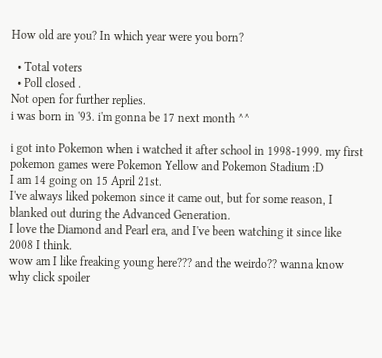How old are you? In which year were you born?

  • Total voters
  • Poll closed .
Not open for further replies.
i was born in '93. i'm gonna be 17 next month ^^

i got into Pokemon when i watched it after school in 1998-1999. my first pokemon games were Pokemon Yellow and Pokemon Stadium :D
I am 14 going on 15 April 21st.
I've always liked pokemon since it came out, but for some reason, I blanked out during the Advanced Generation.
I love the Diamond and Pearl era, and I've been watching it since like 2008 I think.
wow am I like freaking young here??? and the weirdo?? wanna know why click spoiler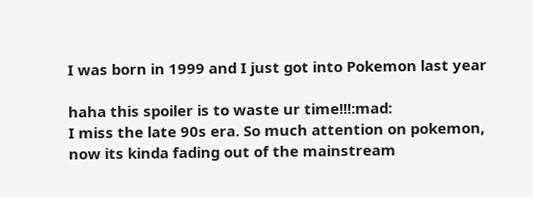I was born in 1999 and I just got into Pokemon last year

haha this spoiler is to waste ur time!!!:mad:
I miss the late 90s era. So much attention on pokemon, now its kinda fading out of the mainstream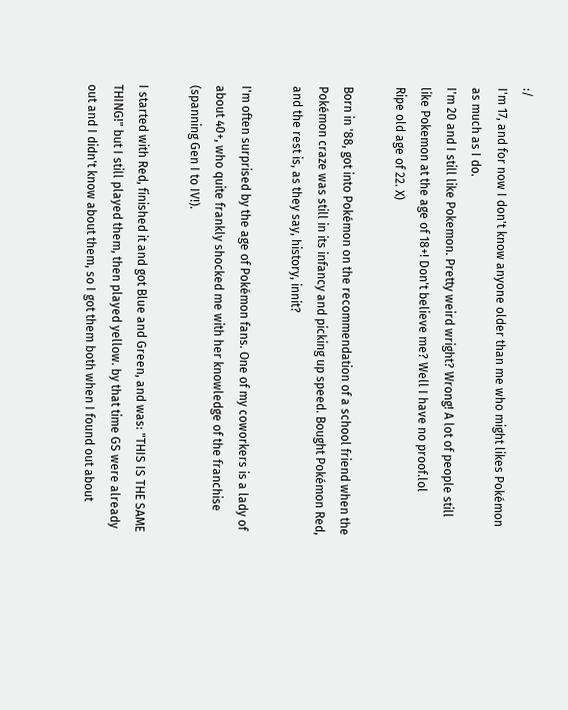:/
I'm 17, and for now I don't know anyone older than me who might likes Pokémon as much as I do.
I'm 20 and I still like Pokemon. Pretty weird wright? Wrong! A lot of people still like Pokemon at the age of 18+! Don't believe me? Well I have no proof.lol
Ripe old age of 22. X)

Born in '88, got into Pokémon on the recommendation of a school friend when the Pokémon craze was still in its infancy and picking up speed. Bought Pokémon Red, and the rest is, as they say, history, innit?

I'm often surprised by the age of Pokémon fans. One of my coworkers is a lady of about 40+, who quite frankly shocked me with her knowledge of the franchise (spanning Gen I to IV!).

I started with Red, finished it and got Blue and Green, and was: "THIS IS THE SAME THING!" but I still played them, then played yellow. by that time GS were already out and I didn't know about them, so I got them both when I found out about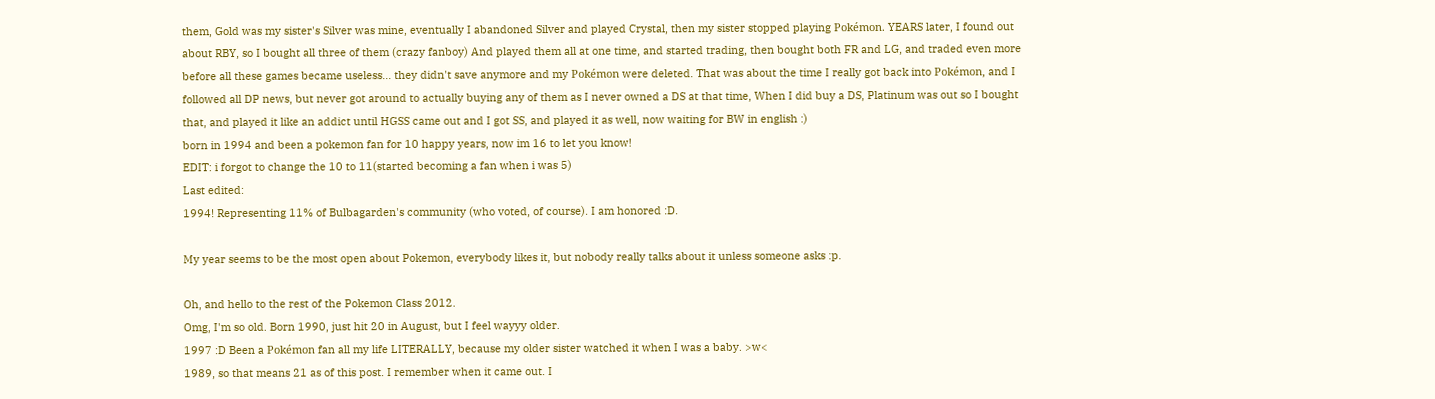them, Gold was my sister's Silver was mine, eventually I abandoned Silver and played Crystal, then my sister stopped playing Pokémon. YEARS later, I found out about RBY, so I bought all three of them (crazy fanboy) And played them all at one time, and started trading, then bought both FR and LG, and traded even more before all these games became useless... they didn't save anymore and my Pokémon were deleted. That was about the time I really got back into Pokémon, and I followed all DP news, but never got around to actually buying any of them as I never owned a DS at that time, When I did buy a DS, Platinum was out so I bought that, and played it like an addict until HGSS came out and I got SS, and played it as well, now waiting for BW in english :)
born in 1994 and been a pokemon fan for 10 happy years, now im 16 to let you know!
EDIT: i forgot to change the 10 to 11(started becoming a fan when i was 5)
Last edited:
1994! Representing 11% of Bulbagarden's community (who voted, of course). I am honored :D.

My year seems to be the most open about Pokemon, everybody likes it, but nobody really talks about it unless someone asks :p.

Oh, and hello to the rest of the Pokemon Class 2012.
Omg, I'm so old. Born 1990, just hit 20 in August, but I feel wayyy older.
1997 :D Been a Pokémon fan all my life LITERALLY, because my older sister watched it when I was a baby. >w<
1989, so that means 21 as of this post. I remember when it came out. I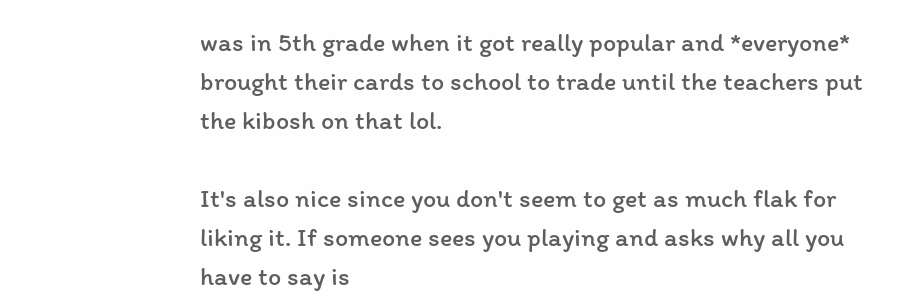was in 5th grade when it got really popular and *everyone* brought their cards to school to trade until the teachers put the kibosh on that lol.

It's also nice since you don't seem to get as much flak for liking it. If someone sees you playing and asks why all you have to say is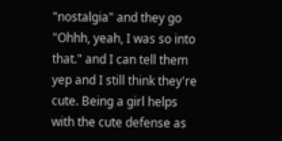"nostalgia" and they go "Ohhh, yeah, I was so into that." and I can tell them yep and I still think they're cute. Being a girl helps with the cute defense as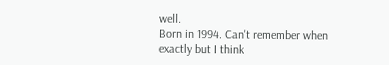well.
Born in 1994. Can't remember when exactly but I think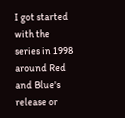I got started with the series in 1998 around Red and Blue's release or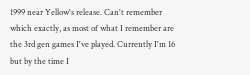1999 near Yellow's release. Can't remember which exactly, as most of what I remember are the 3rd gen games I've played. Currently I'm 16 but by the time I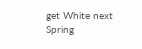get White next Spring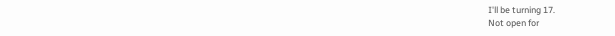I'll be turning 17.
Not open for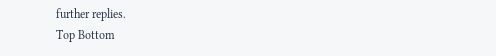further replies.
Top Bottom